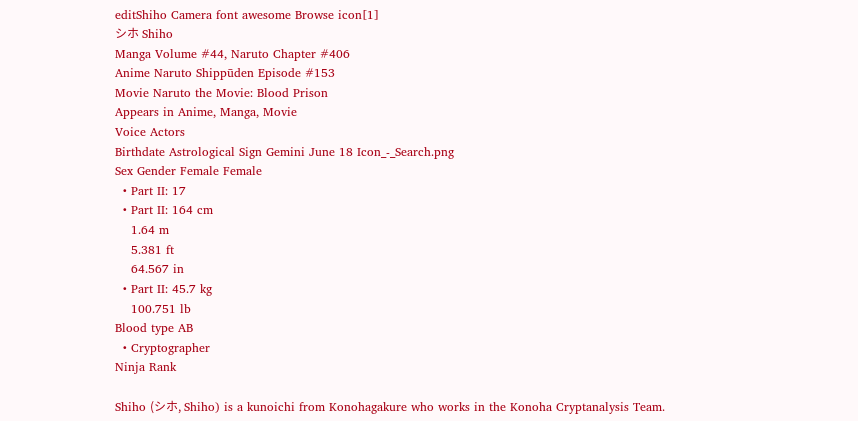editShiho Camera font awesome Browse icon[1]
シホ Shiho
Manga Volume #44, Naruto Chapter #406
Anime Naruto Shippūden Episode #153
Movie Naruto the Movie: Blood Prison
Appears in Anime, Manga, Movie
Voice Actors
Birthdate Astrological Sign Gemini June 18 Icon_-_Search.png
Sex Gender Female Female
  • Part II: 17
  • Part II: 164 cm
    1.64 m
    5.381 ft
    64.567 in
  • Part II: 45.7 kg
    100.751 lb
Blood type AB
  • Cryptographer
Ninja Rank

Shiho (シホ, Shiho) is a kunoichi from Konohagakure who works in the Konoha Cryptanalysis Team.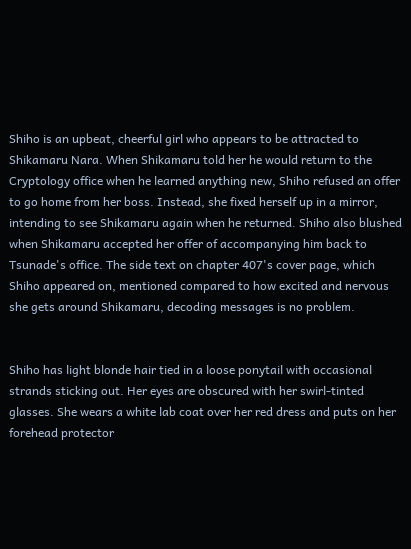Shiho is an upbeat, cheerful girl who appears to be attracted to Shikamaru Nara. When Shikamaru told her he would return to the Cryptology office when he learned anything new, Shiho refused an offer to go home from her boss. Instead, she fixed herself up in a mirror, intending to see Shikamaru again when he returned. Shiho also blushed when Shikamaru accepted her offer of accompanying him back to Tsunade's office. The side text on chapter 407's cover page, which Shiho appeared on, mentioned compared to how excited and nervous she gets around Shikamaru, decoding messages is no problem.


Shiho has light blonde hair tied in a loose ponytail with occasional strands sticking out. Her eyes are obscured with her swirl-tinted glasses. She wears a white lab coat over her red dress and puts on her forehead protector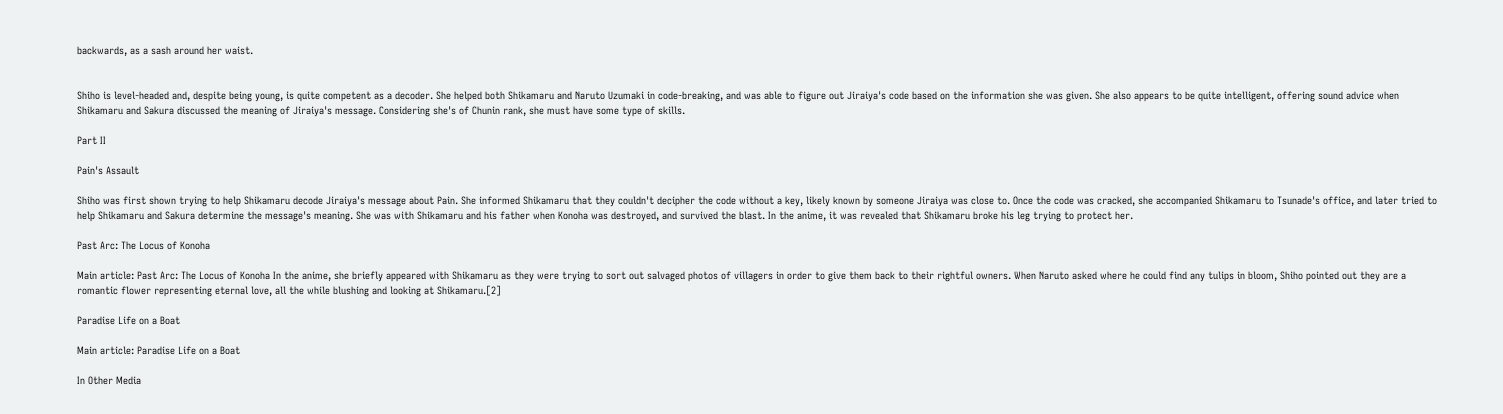backwards, as a sash around her waist.


Shiho is level-headed and, despite being young, is quite competent as a decoder. She helped both Shikamaru and Naruto Uzumaki in code-breaking, and was able to figure out Jiraiya's code based on the information she was given. She also appears to be quite intelligent, offering sound advice when Shikamaru and Sakura discussed the meaning of Jiraiya's message. Considering she's of Chunin rank, she must have some type of skills.

Part II

Pain's Assault

Shiho was first shown trying to help Shikamaru decode Jiraiya's message about Pain. She informed Shikamaru that they couldn't decipher the code without a key, likely known by someone Jiraiya was close to. Once the code was cracked, she accompanied Shikamaru to Tsunade's office, and later tried to help Shikamaru and Sakura determine the message's meaning. She was with Shikamaru and his father when Konoha was destroyed, and survived the blast. In the anime, it was revealed that Shikamaru broke his leg trying to protect her.

Past Arc: The Locus of Konoha

Main article: Past Arc: The Locus of Konoha In the anime, she briefly appeared with Shikamaru as they were trying to sort out salvaged photos of villagers in order to give them back to their rightful owners. When Naruto asked where he could find any tulips in bloom, Shiho pointed out they are a romantic flower representing eternal love, all the while blushing and looking at Shikamaru.[2]

Paradise Life on a Boat

Main article: Paradise Life on a Boat

In Other Media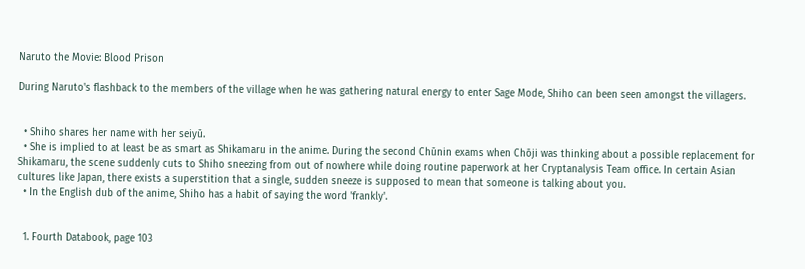Naruto the Movie: Blood Prison

During Naruto's flashback to the members of the village when he was gathering natural energy to enter Sage Mode, Shiho can been seen amongst the villagers.


  • Shiho shares her name with her seiyū.
  • She is implied to at least be as smart as Shikamaru in the anime. During the second Chūnin exams when Chōji was thinking about a possible replacement for Shikamaru, the scene suddenly cuts to Shiho sneezing from out of nowhere while doing routine paperwork at her Cryptanalysis Team office. In certain Asian cultures like Japan, there exists a superstition that a single, sudden sneeze is supposed to mean that someone is talking about you.
  • In the English dub of the anime, Shiho has a habit of saying the word 'frankly'.


  1. Fourth Databook, page 103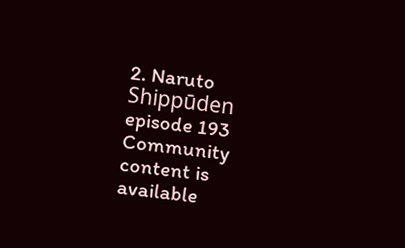2. Naruto Shippūden episode 193
Community content is available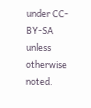under CC-BY-SA unless otherwise noted.